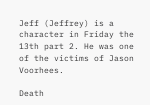Jeff (Jeffrey) is a character in Friday the 13th part 2. He was one of the victims of Jason Voorhees.

Death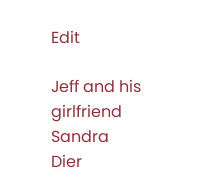Edit

Jeff and his girlfriend Sandra Dier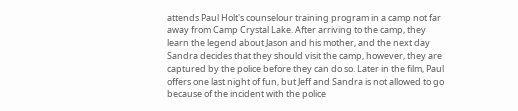attends Paul Holt's counselour training program in a camp not far away from Camp Crystal Lake. After arriving to the camp, they learn the legend about Jason and his mother, and the next day Sandra decides that they should visit the camp, however, they are captured by the police before they can do so. Later in the film, Paul offers one last night of fun, but Jeff and Sandra is not allowed to go because of the incident with the police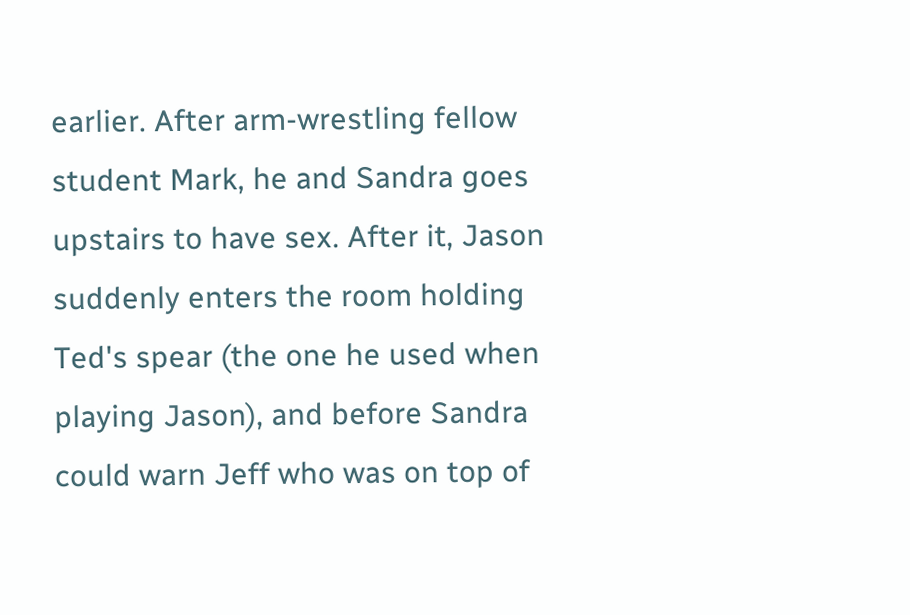earlier. After arm-wrestling fellow student Mark, he and Sandra goes upstairs to have sex. After it, Jason suddenly enters the room holding Ted's spear (the one he used when playing Jason), and before Sandra could warn Jeff who was on top of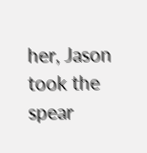her, Jason took the spear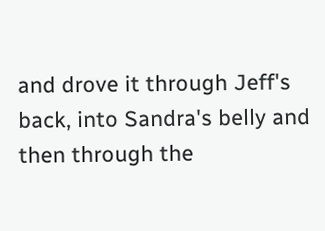and drove it through Jeff's back, into Sandra's belly and then through the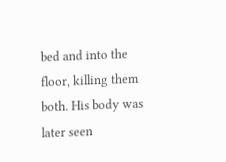bed and into the floor, killing them both. His body was later seen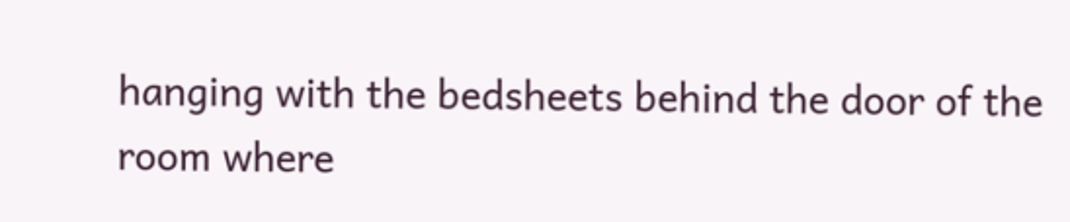hanging with the bedsheets behind the door of the room where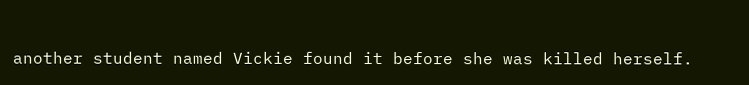another student named Vickie found it before she was killed herself.